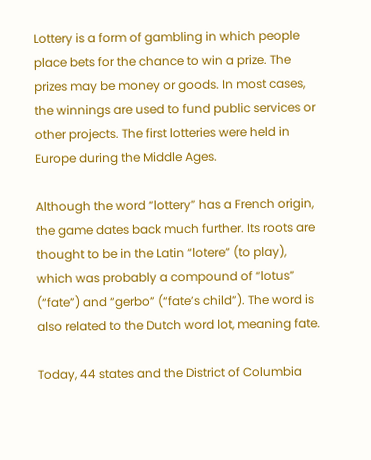Lottery is a form of gambling in which people place bets for the chance to win a prize. The prizes may be money or goods. In most cases, the winnings are used to fund public services or other projects. The first lotteries were held in Europe during the Middle Ages.

Although the word “lottery” has a French origin, the game dates back much further. Its roots are thought to be in the Latin “lotere” (to play), which was probably a compound of “lotus” (“fate”) and “gerbo” (“fate’s child”). The word is also related to the Dutch word lot, meaning fate.

Today, 44 states and the District of Columbia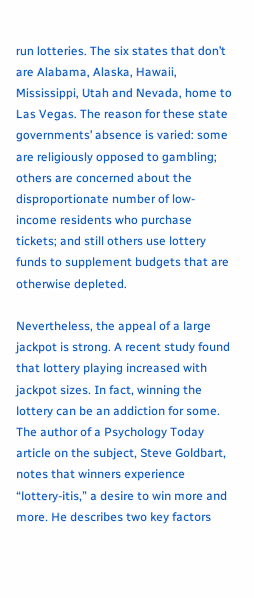run lotteries. The six states that don’t are Alabama, Alaska, Hawaii, Mississippi, Utah and Nevada, home to Las Vegas. The reason for these state governments’ absence is varied: some are religiously opposed to gambling; others are concerned about the disproportionate number of low-income residents who purchase tickets; and still others use lottery funds to supplement budgets that are otherwise depleted.

Nevertheless, the appeal of a large jackpot is strong. A recent study found that lottery playing increased with jackpot sizes. In fact, winning the lottery can be an addiction for some. The author of a Psychology Today article on the subject, Steve Goldbart, notes that winners experience “lottery-itis,” a desire to win more and more. He describes two key factors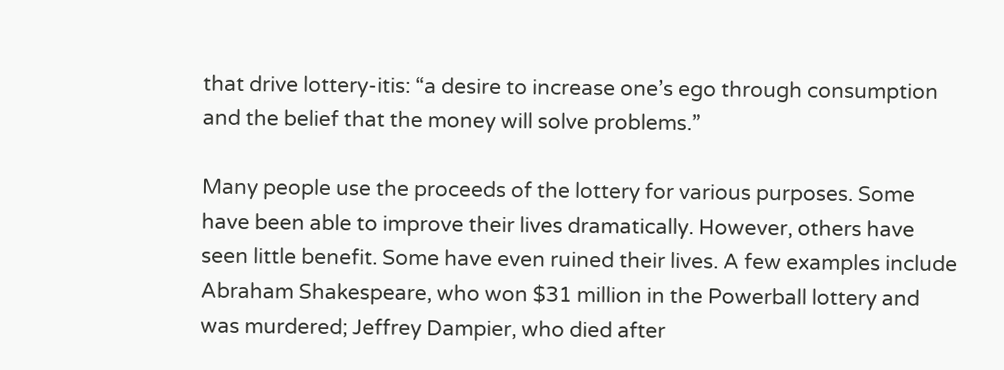that drive lottery-itis: “a desire to increase one’s ego through consumption and the belief that the money will solve problems.”

Many people use the proceeds of the lottery for various purposes. Some have been able to improve their lives dramatically. However, others have seen little benefit. Some have even ruined their lives. A few examples include Abraham Shakespeare, who won $31 million in the Powerball lottery and was murdered; Jeffrey Dampier, who died after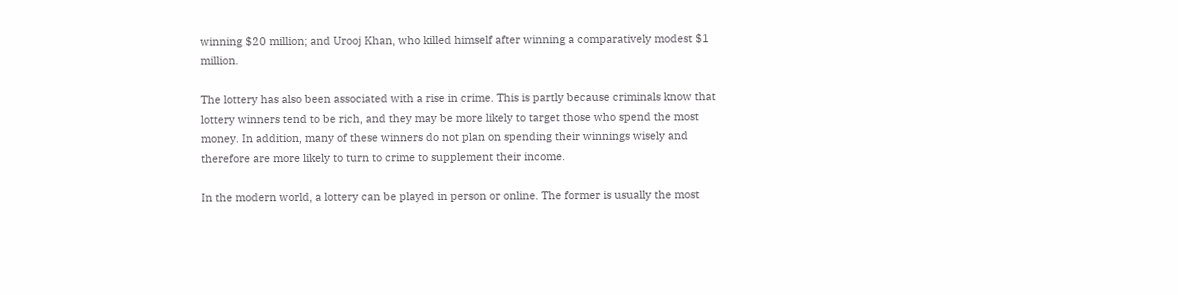winning $20 million; and Urooj Khan, who killed himself after winning a comparatively modest $1 million.

The lottery has also been associated with a rise in crime. This is partly because criminals know that lottery winners tend to be rich, and they may be more likely to target those who spend the most money. In addition, many of these winners do not plan on spending their winnings wisely and therefore are more likely to turn to crime to supplement their income.

In the modern world, a lottery can be played in person or online. The former is usually the most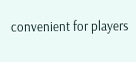convenient for players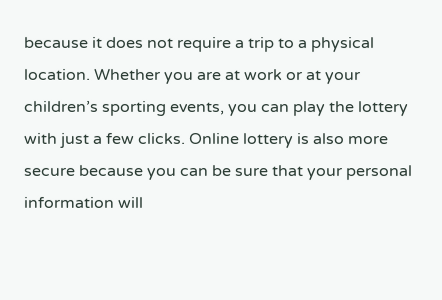because it does not require a trip to a physical location. Whether you are at work or at your children’s sporting events, you can play the lottery with just a few clicks. Online lottery is also more secure because you can be sure that your personal information will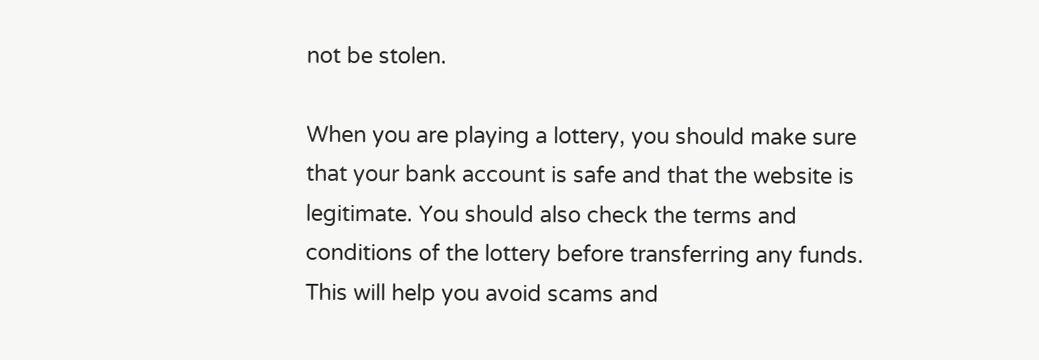not be stolen.

When you are playing a lottery, you should make sure that your bank account is safe and that the website is legitimate. You should also check the terms and conditions of the lottery before transferring any funds. This will help you avoid scams and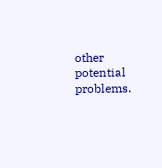other potential problems.